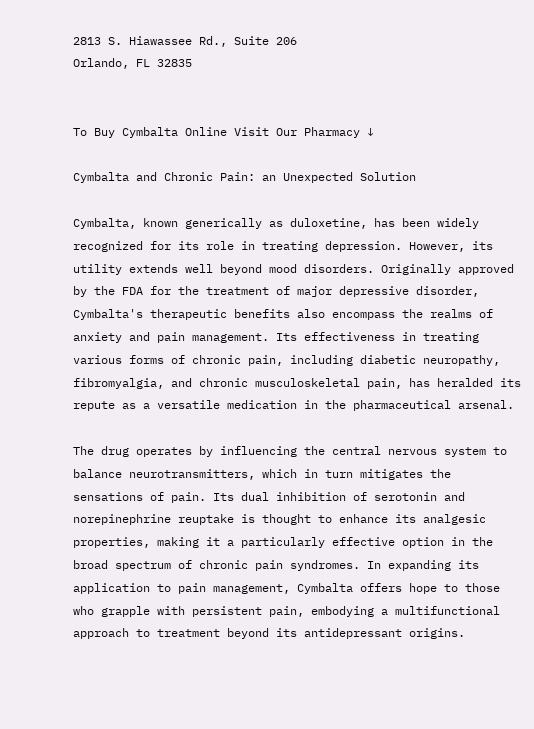2813 S. Hiawassee Rd., Suite 206
Orlando, FL 32835


To Buy Cymbalta Online Visit Our Pharmacy ↓

Cymbalta and Chronic Pain: an Unexpected Solution

Cymbalta, known generically as duloxetine, has been widely recognized for its role in treating depression. However, its utility extends well beyond mood disorders. Originally approved by the FDA for the treatment of major depressive disorder, Cymbalta's therapeutic benefits also encompass the realms of anxiety and pain management. Its effectiveness in treating various forms of chronic pain, including diabetic neuropathy, fibromyalgia, and chronic musculoskeletal pain, has heralded its repute as a versatile medication in the pharmaceutical arsenal.

The drug operates by influencing the central nervous system to balance neurotransmitters, which in turn mitigates the sensations of pain. Its dual inhibition of serotonin and norepinephrine reuptake is thought to enhance its analgesic properties, making it a particularly effective option in the broad spectrum of chronic pain syndromes. In expanding its application to pain management, Cymbalta offers hope to those who grapple with persistent pain, embodying a multifunctional approach to treatment beyond its antidepressant origins.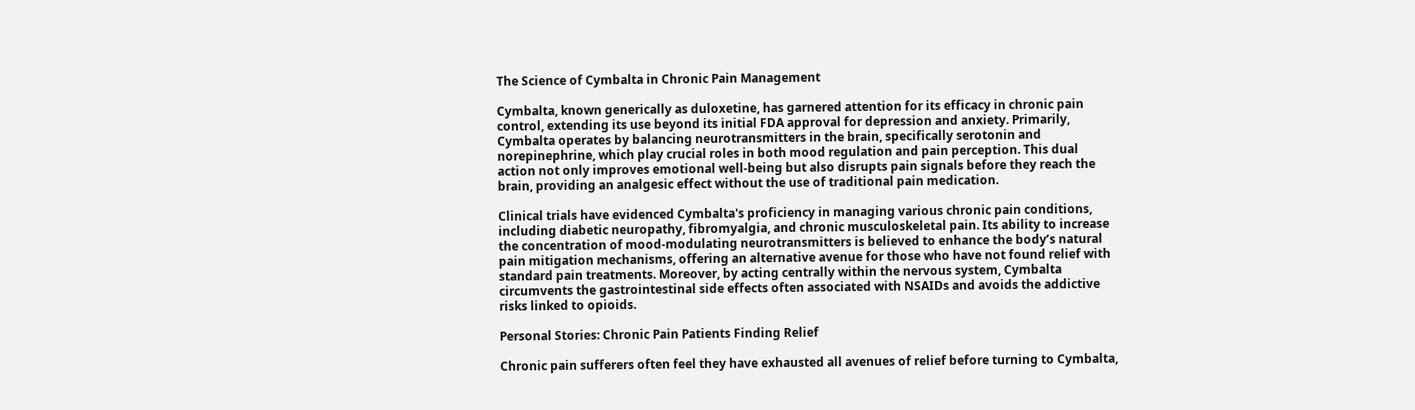The Science of Cymbalta in Chronic Pain Management

Cymbalta, known generically as duloxetine, has garnered attention for its efficacy in chronic pain control, extending its use beyond its initial FDA approval for depression and anxiety. Primarily, Cymbalta operates by balancing neurotransmitters in the brain, specifically serotonin and norepinephrine, which play crucial roles in both mood regulation and pain perception. This dual action not only improves emotional well-being but also disrupts pain signals before they reach the brain, providing an analgesic effect without the use of traditional pain medication.

Clinical trials have evidenced Cymbalta's proficiency in managing various chronic pain conditions, including diabetic neuropathy, fibromyalgia, and chronic musculoskeletal pain. Its ability to increase the concentration of mood-modulating neurotransmitters is believed to enhance the body’s natural pain mitigation mechanisms, offering an alternative avenue for those who have not found relief with standard pain treatments. Moreover, by acting centrally within the nervous system, Cymbalta circumvents the gastrointestinal side effects often associated with NSAIDs and avoids the addictive risks linked to opioids.

Personal Stories: Chronic Pain Patients Finding Relief

Chronic pain sufferers often feel they have exhausted all avenues of relief before turning to Cymbalta,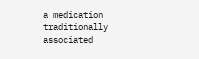a medication traditionally associated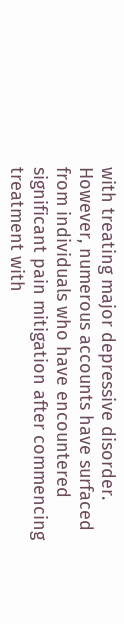with treating major depressive disorder. However, numerous accounts have surfaced from individuals who have encountered significant pain mitigation after commencing treatment with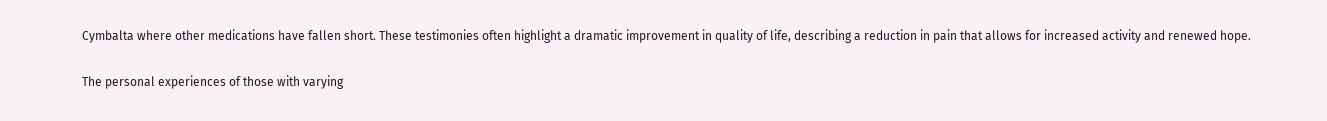Cymbalta where other medications have fallen short. These testimonies often highlight a dramatic improvement in quality of life, describing a reduction in pain that allows for increased activity and renewed hope.

The personal experiences of those with varying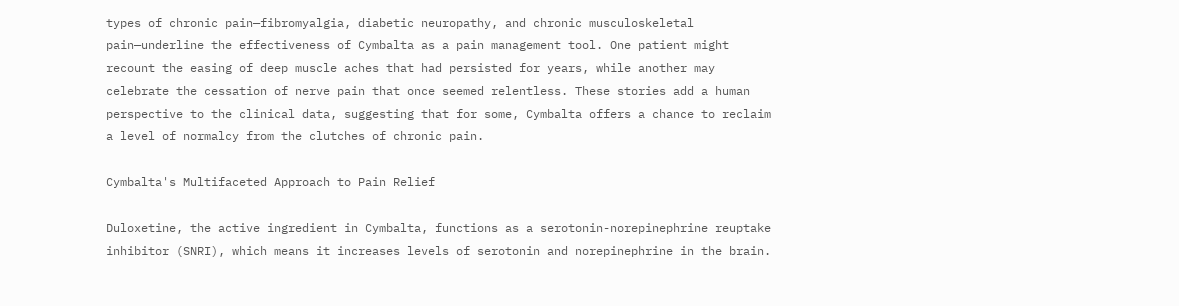types of chronic pain—fibromyalgia, diabetic neuropathy, and chronic musculoskeletal pain—underline the effectiveness of Cymbalta as a pain management tool. One patient might recount the easing of deep muscle aches that had persisted for years, while another may celebrate the cessation of nerve pain that once seemed relentless. These stories add a human perspective to the clinical data, suggesting that for some, Cymbalta offers a chance to reclaim a level of normalcy from the clutches of chronic pain.

Cymbalta's Multifaceted Approach to Pain Relief

Duloxetine, the active ingredient in Cymbalta, functions as a serotonin-norepinephrine reuptake inhibitor (SNRI), which means it increases levels of serotonin and norepinephrine in the brain.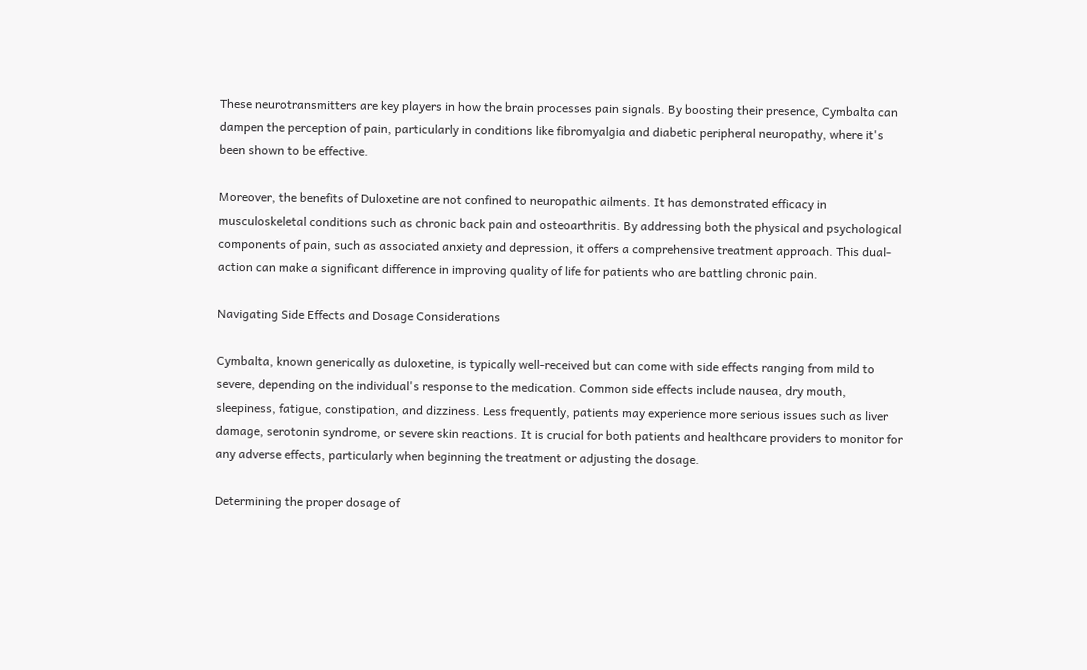These neurotransmitters are key players in how the brain processes pain signals. By boosting their presence, Cymbalta can dampen the perception of pain, particularly in conditions like fibromyalgia and diabetic peripheral neuropathy, where it's been shown to be effective.

Moreover, the benefits of Duloxetine are not confined to neuropathic ailments. It has demonstrated efficacy in musculoskeletal conditions such as chronic back pain and osteoarthritis. By addressing both the physical and psychological components of pain, such as associated anxiety and depression, it offers a comprehensive treatment approach. This dual-action can make a significant difference in improving quality of life for patients who are battling chronic pain.

Navigating Side Effects and Dosage Considerations

Cymbalta, known generically as duloxetine, is typically well-received but can come with side effects ranging from mild to severe, depending on the individual's response to the medication. Common side effects include nausea, dry mouth, sleepiness, fatigue, constipation, and dizziness. Less frequently, patients may experience more serious issues such as liver damage, serotonin syndrome, or severe skin reactions. It is crucial for both patients and healthcare providers to monitor for any adverse effects, particularly when beginning the treatment or adjusting the dosage.

Determining the proper dosage of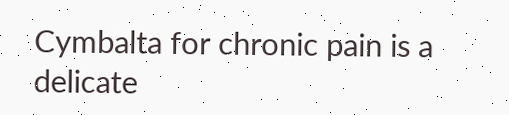Cymbalta for chronic pain is a delicate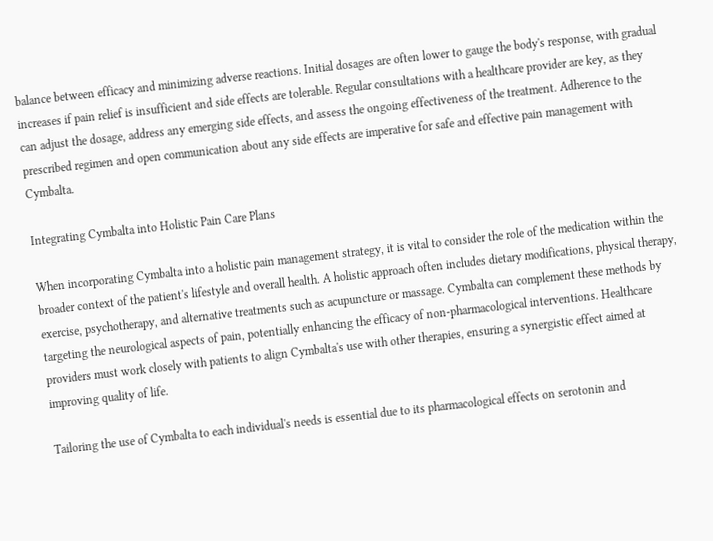balance between efficacy and minimizing adverse reactions. Initial dosages are often lower to gauge the body's response, with gradual increases if pain relief is insufficient and side effects are tolerable. Regular consultations with a healthcare provider are key, as they can adjust the dosage, address any emerging side effects, and assess the ongoing effectiveness of the treatment. Adherence to the prescribed regimen and open communication about any side effects are imperative for safe and effective pain management with Cymbalta.

Integrating Cymbalta into Holistic Pain Care Plans

When incorporating Cymbalta into a holistic pain management strategy, it is vital to consider the role of the medication within the broader context of the patient's lifestyle and overall health. A holistic approach often includes dietary modifications, physical therapy, exercise, psychotherapy, and alternative treatments such as acupuncture or massage. Cymbalta can complement these methods by targeting the neurological aspects of pain, potentially enhancing the efficacy of non-pharmacological interventions. Healthcare providers must work closely with patients to align Cymbalta's use with other therapies, ensuring a synergistic effect aimed at improving quality of life.

Tailoring the use of Cymbalta to each individual's needs is essential due to its pharmacological effects on serotonin and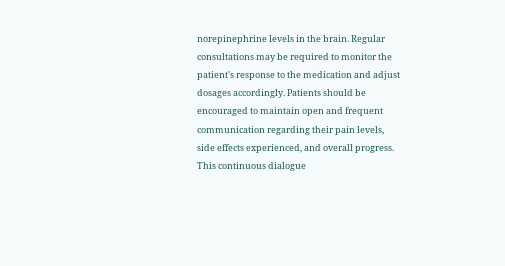norepinephrine levels in the brain. Regular consultations may be required to monitor the patient's response to the medication and adjust dosages accordingly. Patients should be encouraged to maintain open and frequent communication regarding their pain levels, side effects experienced, and overall progress. This continuous dialogue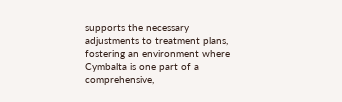supports the necessary adjustments to treatment plans, fostering an environment where Cymbalta is one part of a comprehensive,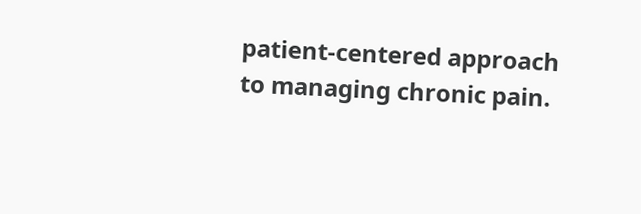patient-centered approach to managing chronic pain.